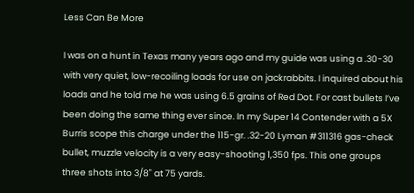Less Can Be More

I was on a hunt in Texas many years ago and my guide was using a .30-30 with very quiet, low-recoiling loads for use on jackrabbits. I inquired about his loads and he told me he was using 6.5 grains of Red Dot. For cast bullets I’ve been doing the same thing ever since. In my Super 14 Contender with a 5X Burris scope this charge under the 115-gr. .32-20 Lyman #311316 gas-check bullet, muzzle velocity is a very easy-shooting 1,350 fps. This one groups three shots into 3/8" at 75 yards.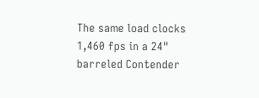The same load clocks 1,460 fps in a 24" barreled Contender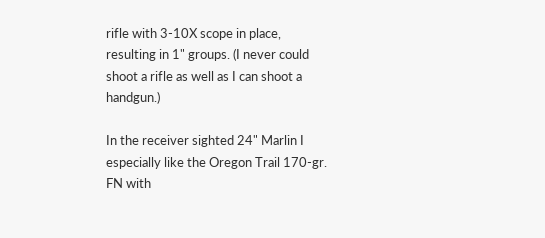rifle with 3-10X scope in place, resulting in 1" groups. (I never could shoot a rifle as well as I can shoot a handgun.)

In the receiver sighted 24" Marlin I especially like the Oregon Trail 170-gr. FN with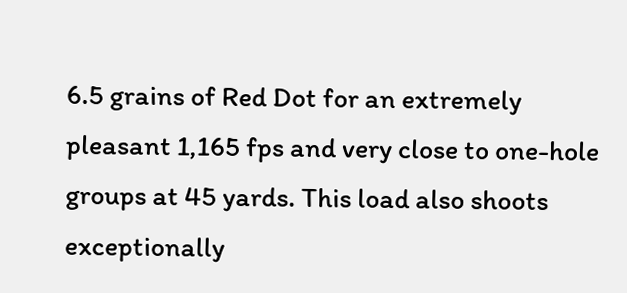6.5 grains of Red Dot for an extremely pleasant 1,165 fps and very close to one-hole groups at 45 yards. This load also shoots exceptionally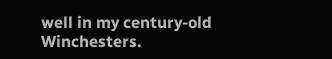well in my century-old Winchesters.